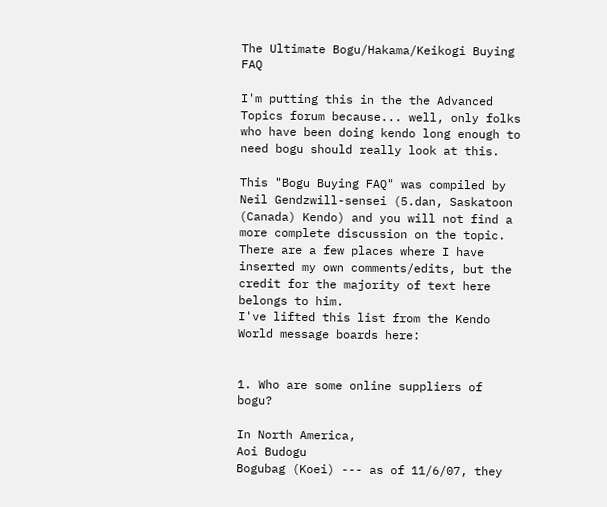The Ultimate Bogu/Hakama/Keikogi Buying FAQ

I'm putting this in the the Advanced Topics forum because... well, only folks who have been doing kendo long enough to need bogu should really look at this.

This "Bogu Buying FAQ" was compiled by Neil Gendzwill-sensei (5.dan, Saskatoon (Canada) Kendo) and you will not find a more complete discussion on the topic. There are a few places where I have inserted my own comments/edits, but the credit for the majority of text here belongs to him.
I've lifted this list from the Kendo World message boards here:


1. Who are some online suppliers of bogu?

In North America,
Aoi Budogu
Bogubag (Koei) --- as of 11/6/07, they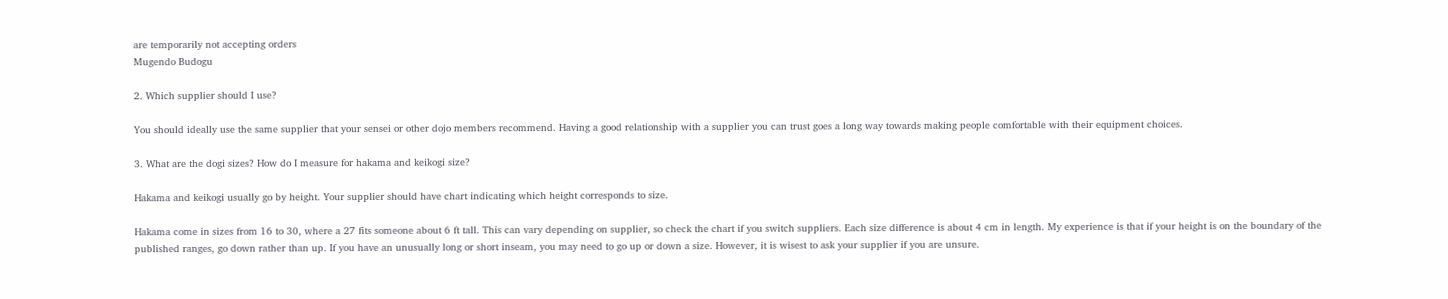are temporarily not accepting orders
Mugendo Budogu

2. Which supplier should I use?

You should ideally use the same supplier that your sensei or other dojo members recommend. Having a good relationship with a supplier you can trust goes a long way towards making people comfortable with their equipment choices.

3. What are the dogi sizes? How do I measure for hakama and keikogi size?

Hakama and keikogi usually go by height. Your supplier should have chart indicating which height corresponds to size.

Hakama come in sizes from 16 to 30, where a 27 fits someone about 6 ft tall. This can vary depending on supplier, so check the chart if you switch suppliers. Each size difference is about 4 cm in length. My experience is that if your height is on the boundary of the published ranges, go down rather than up. If you have an unusually long or short inseam, you may need to go up or down a size. However, it is wisest to ask your supplier if you are unsure.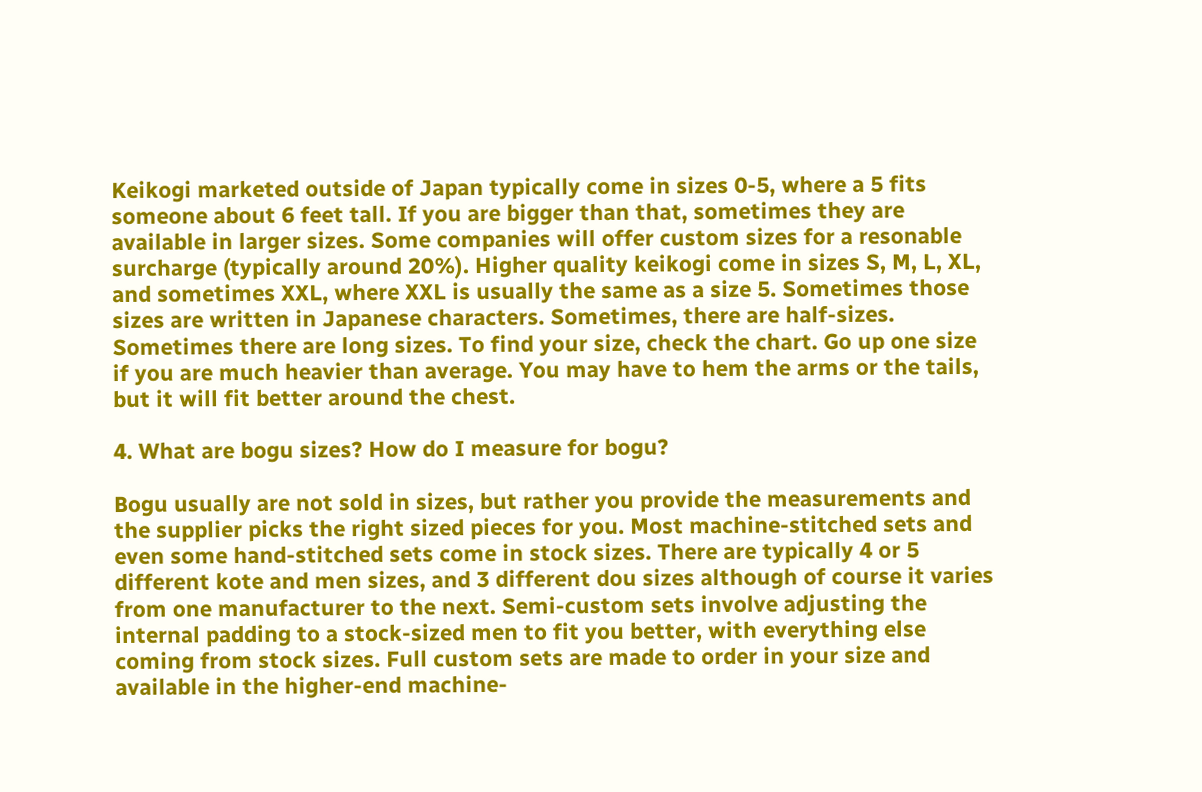Keikogi marketed outside of Japan typically come in sizes 0-5, where a 5 fits someone about 6 feet tall. If you are bigger than that, sometimes they are available in larger sizes. Some companies will offer custom sizes for a resonable surcharge (typically around 20%). Higher quality keikogi come in sizes S, M, L, XL, and sometimes XXL, where XXL is usually the same as a size 5. Sometimes those sizes are written in Japanese characters. Sometimes, there are half-sizes. Sometimes there are long sizes. To find your size, check the chart. Go up one size if you are much heavier than average. You may have to hem the arms or the tails, but it will fit better around the chest.

4. What are bogu sizes? How do I measure for bogu?

Bogu usually are not sold in sizes, but rather you provide the measurements and the supplier picks the right sized pieces for you. Most machine-stitched sets and even some hand-stitched sets come in stock sizes. There are typically 4 or 5 different kote and men sizes, and 3 different dou sizes although of course it varies from one manufacturer to the next. Semi-custom sets involve adjusting the internal padding to a stock-sized men to fit you better, with everything else coming from stock sizes. Full custom sets are made to order in your size and available in the higher-end machine-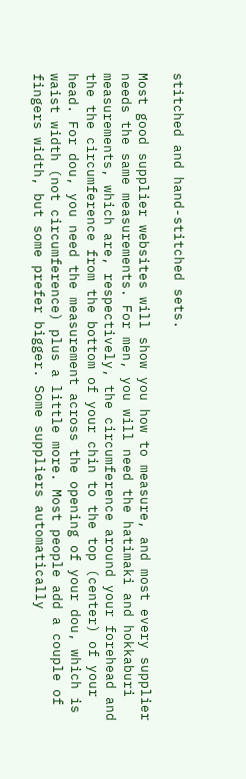stitched and hand-stitched sets.

Most good supplier websites will show you how to measure, and most every supplier needs the same measurements. For men, you will need the hatimaki and hokkaburi measurements, which are, respectively, the circumference around your forehead and the the circumference from the bottom of your chin to the top (center) of your head. For dou, you need the measurement across the opening of your dou, which is waist width (not circumference) plus a little more. Most people add a couple of fingers width, but some prefer bigger. Some suppliers automatically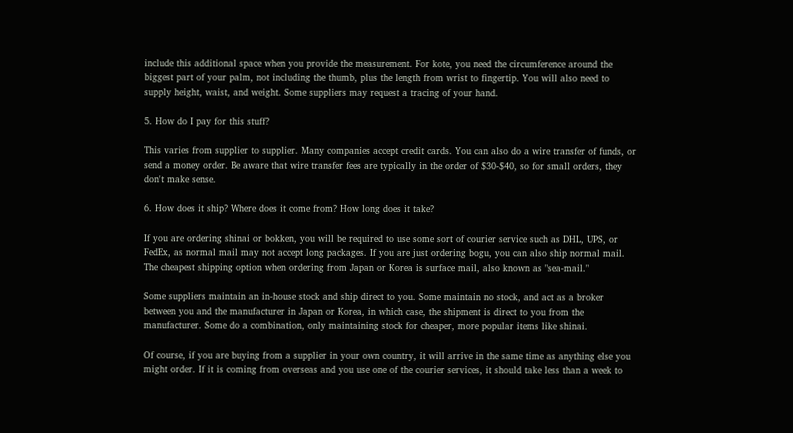include this additional space when you provide the measurement. For kote, you need the circumference around the biggest part of your palm, not including the thumb, plus the length from wrist to fingertip. You will also need to supply height, waist, and weight. Some suppliers may request a tracing of your hand.

5. How do I pay for this stuff?

This varies from supplier to supplier. Many companies accept credit cards. You can also do a wire transfer of funds, or send a money order. Be aware that wire transfer fees are typically in the order of $30-$40, so for small orders, they don't make sense.

6. How does it ship? Where does it come from? How long does it take?

If you are ordering shinai or bokken, you will be required to use some sort of courier service such as DHL, UPS, or FedEx, as normal mail may not accept long packages. If you are just ordering bogu, you can also ship normal mail. The cheapest shipping option when ordering from Japan or Korea is surface mail, also known as "sea-mail."

Some suppliers maintain an in-house stock and ship direct to you. Some maintain no stock, and act as a broker between you and the manufacturer in Japan or Korea, in which case, the shipment is direct to you from the manufacturer. Some do a combination, only maintaining stock for cheaper, more popular items like shinai.

Of course, if you are buying from a supplier in your own country, it will arrive in the same time as anything else you might order. If it is coming from overseas and you use one of the courier services, it should take less than a week to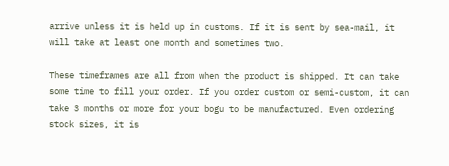arrive unless it is held up in customs. If it is sent by sea-mail, it will take at least one month and sometimes two.

These timeframes are all from when the product is shipped. It can take some time to fill your order. If you order custom or semi-custom, it can take 3 months or more for your bogu to be manufactured. Even ordering stock sizes, it is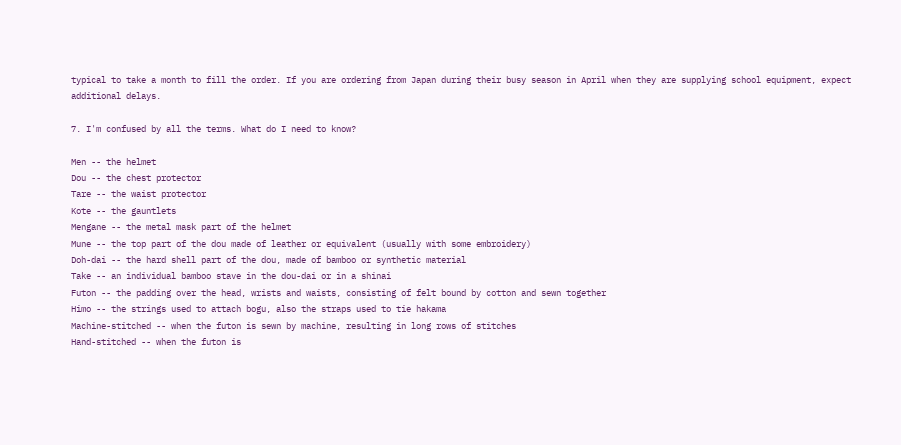typical to take a month to fill the order. If you are ordering from Japan during their busy season in April when they are supplying school equipment, expect additional delays.

7. I'm confused by all the terms. What do I need to know?

Men -- the helmet
Dou -- the chest protector
Tare -- the waist protector
Kote -- the gauntlets
Mengane -- the metal mask part of the helmet
Mune -- the top part of the dou made of leather or equivalent (usually with some embroidery)
Doh-dai -- the hard shell part of the dou, made of bamboo or synthetic material
Take -- an individual bamboo stave in the dou-dai or in a shinai
Futon -- the padding over the head, wrists and waists, consisting of felt bound by cotton and sewn together
Himo -- the strings used to attach bogu, also the straps used to tie hakama
Machine-stitched -- when the futon is sewn by machine, resulting in long rows of stitches
Hand-stitched -- when the futon is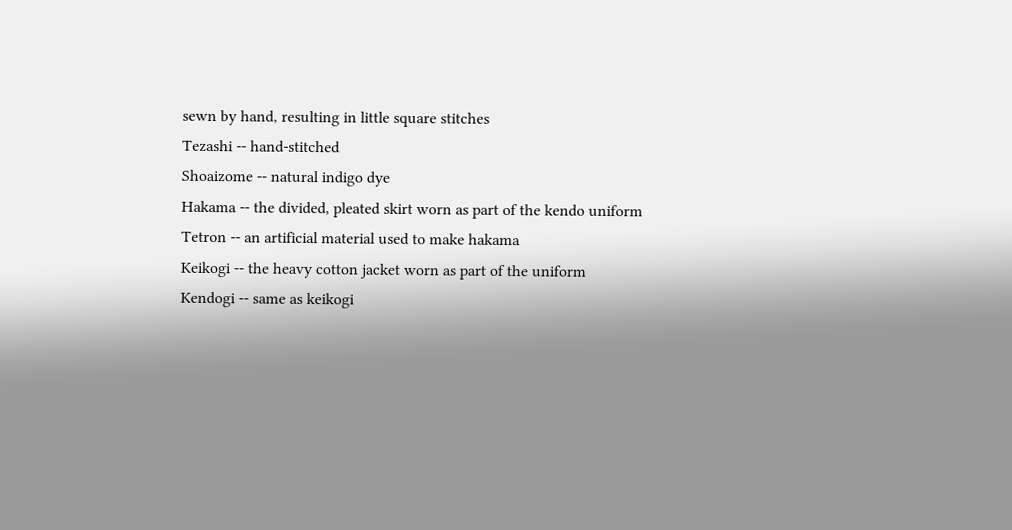sewn by hand, resulting in little square stitches
Tezashi -- hand-stitched
Shoaizome -- natural indigo dye
Hakama -- the divided, pleated skirt worn as part of the kendo uniform
Tetron -- an artificial material used to make hakama
Keikogi -- the heavy cotton jacket worn as part of the uniform
Kendogi -- same as keikogi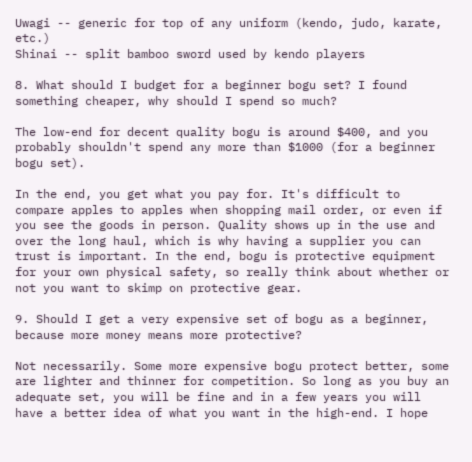Uwagi -- generic for top of any uniform (kendo, judo, karate, etc.)
Shinai -- split bamboo sword used by kendo players

8. What should I budget for a beginner bogu set? I found something cheaper, why should I spend so much?

The low-end for decent quality bogu is around $400, and you probably shouldn't spend any more than $1000 (for a beginner bogu set).

In the end, you get what you pay for. It's difficult to compare apples to apples when shopping mail order, or even if you see the goods in person. Quality shows up in the use and over the long haul, which is why having a supplier you can trust is important. In the end, bogu is protective equipment for your own physical safety, so really think about whether or not you want to skimp on protective gear.

9. Should I get a very expensive set of bogu as a beginner, because more money means more protective?

Not necessarily. Some more expensive bogu protect better, some are lighter and thinner for competition. So long as you buy an adequate set, you will be fine and in a few years you will have a better idea of what you want in the high-end. I hope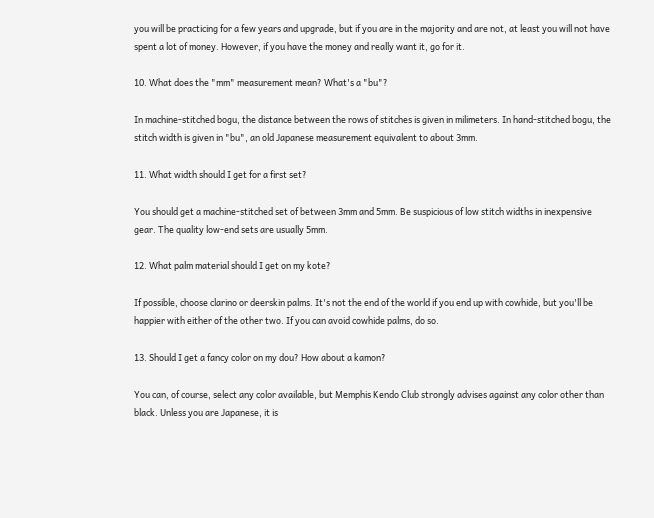you will be practicing for a few years and upgrade, but if you are in the majority and are not, at least you will not have spent a lot of money. However, if you have the money and really want it, go for it.

10. What does the "mm" measurement mean? What's a "bu"?

In machine-stitched bogu, the distance between the rows of stitches is given in milimeters. In hand-stitched bogu, the stitch width is given in "bu", an old Japanese measurement equivalent to about 3mm.

11. What width should I get for a first set?

You should get a machine-stitched set of between 3mm and 5mm. Be suspicious of low stitch widths in inexpensive gear. The quality low-end sets are usually 5mm.

12. What palm material should I get on my kote?

If possible, choose clarino or deerskin palms. It's not the end of the world if you end up with cowhide, but you'll be happier with either of the other two. If you can avoid cowhide palms, do so.

13. Should I get a fancy color on my dou? How about a kamon?

You can, of course, select any color available, but Memphis Kendo Club strongly advises against any color other than black. Unless you are Japanese, it is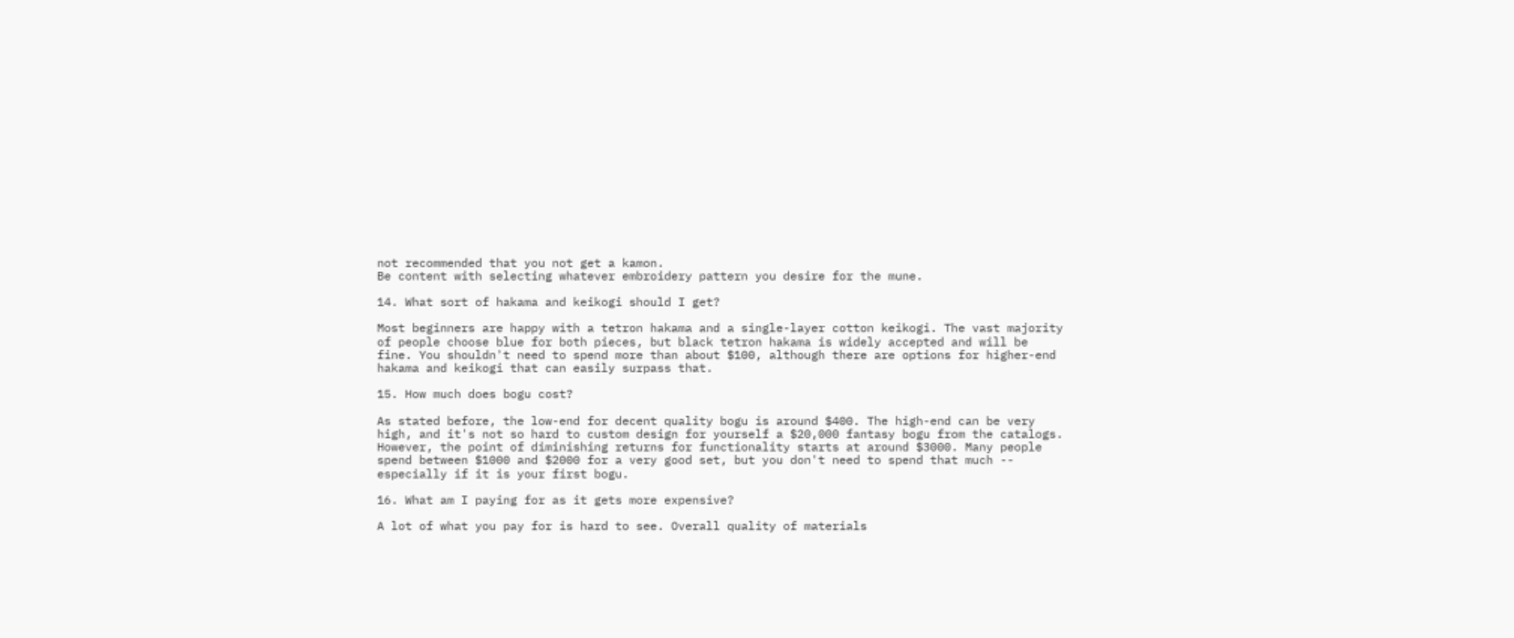not recommended that you not get a kamon.
Be content with selecting whatever embroidery pattern you desire for the mune.

14. What sort of hakama and keikogi should I get?

Most beginners are happy with a tetron hakama and a single-layer cotton keikogi. The vast majority of people choose blue for both pieces, but black tetron hakama is widely accepted and will be fine. You shouldn't need to spend more than about $100, although there are options for higher-end hakama and keikogi that can easily surpass that.

15. How much does bogu cost?

As stated before, the low-end for decent quality bogu is around $400. The high-end can be very high, and it's not so hard to custom design for yourself a $20,000 fantasy bogu from the catalogs. However, the point of diminishing returns for functionality starts at around $3000. Many people spend between $1000 and $2000 for a very good set, but you don't need to spend that much -- especially if it is your first bogu.

16. What am I paying for as it gets more expensive?

A lot of what you pay for is hard to see. Overall quality of materials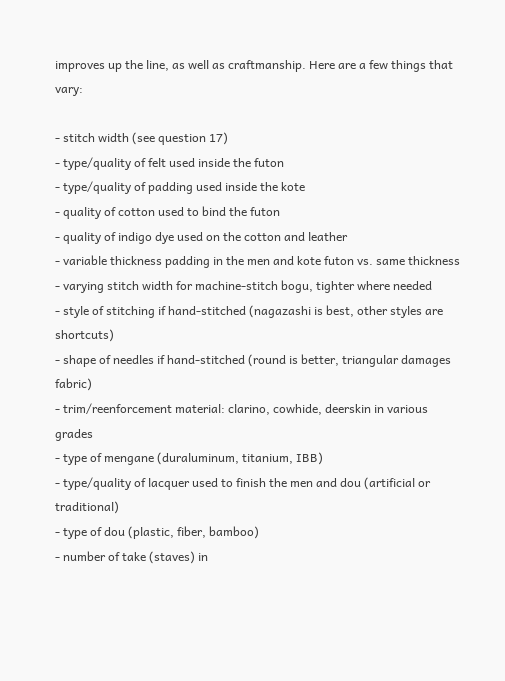improves up the line, as well as craftmanship. Here are a few things that vary:

- stitch width (see question 17)
- type/quality of felt used inside the futon
- type/quality of padding used inside the kote
- quality of cotton used to bind the futon
- quality of indigo dye used on the cotton and leather
- variable thickness padding in the men and kote futon vs. same thickness
- varying stitch width for machine-stitch bogu, tighter where needed
- style of stitching if hand-stitched (nagazashi is best, other styles are shortcuts)
- shape of needles if hand-stitched (round is better, triangular damages fabric)
- trim/reenforcement material: clarino, cowhide, deerskin in various grades
- type of mengane (duraluminum, titanium, IBB)
- type/quality of lacquer used to finish the men and dou (artificial or traditional)
- type of dou (plastic, fiber, bamboo)
- number of take (staves) in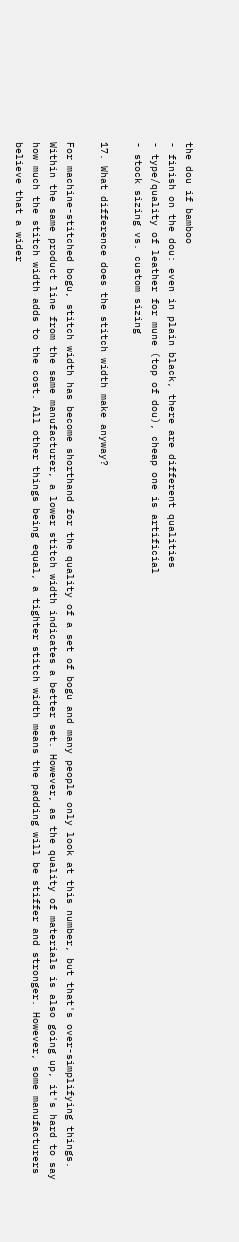the dou if bamboo
- finish on the dou: even in plain black, there are different qualities
- type/quality of leather for mune (top of dou), cheap one is artificial
- stock sizing vs. custom sizing

17. What difference does the stitch width make anyway?

For machine-stitched bogu, stitch width has become shorthand for the quality of a set of bogu and many people only look at this number, but that's over-simplifying things. Within the same product line from the same manufacturer, a lower stitch width indicates a better set. However, as the quality of materials is also going up, it's hard to say how much the stitch width adds to the cost. All other things being equal, a tighter stitch width means the padding will be stiffer and stronger. However, some manufacturers believe that a wider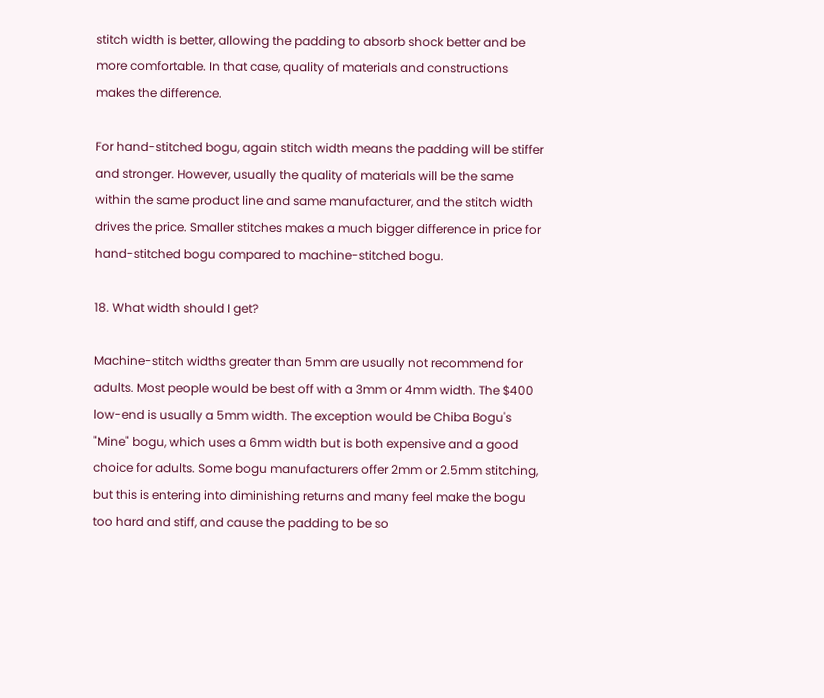stitch width is better, allowing the padding to absorb shock better and be more comfortable. In that case, quality of materials and constructions makes the difference.

For hand-stitched bogu, again stitch width means the padding will be stiffer and stronger. However, usually the quality of materials will be the same within the same product line and same manufacturer, and the stitch width drives the price. Smaller stitches makes a much bigger difference in price for hand-stitched bogu compared to machine-stitched bogu.

18. What width should I get?

Machine-stitch widths greater than 5mm are usually not recommend for adults. Most people would be best off with a 3mm or 4mm width. The $400 low-end is usually a 5mm width. The exception would be Chiba Bogu's "Mine" bogu, which uses a 6mm width but is both expensive and a good choice for adults. Some bogu manufacturers offer 2mm or 2.5mm stitching, but this is entering into diminishing returns and many feel make the bogu too hard and stiff, and cause the padding to be so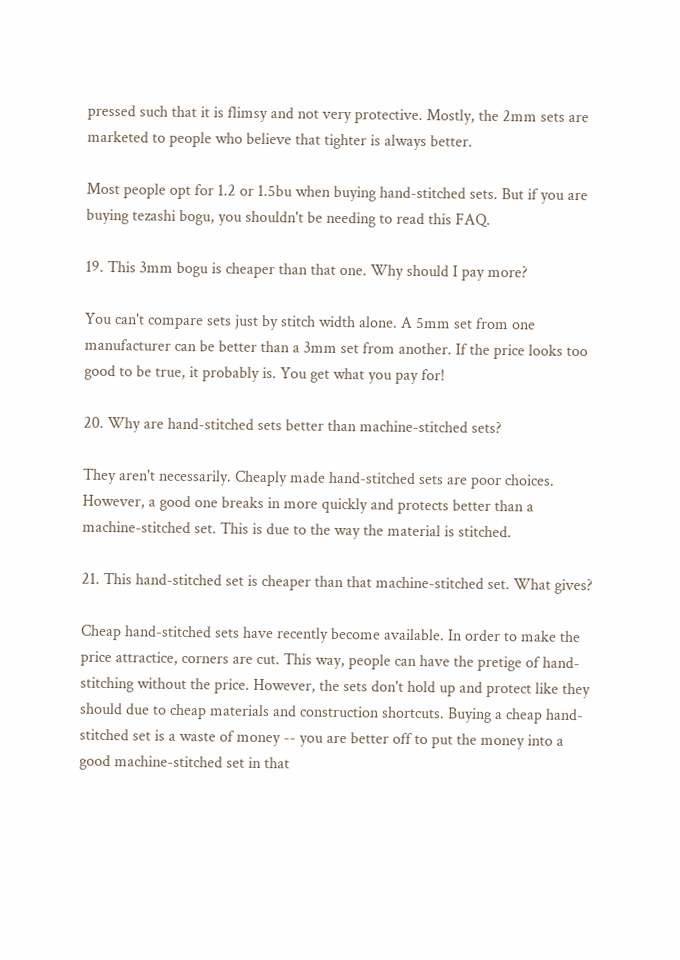pressed such that it is flimsy and not very protective. Mostly, the 2mm sets are marketed to people who believe that tighter is always better.

Most people opt for 1.2 or 1.5bu when buying hand-stitched sets. But if you are buying tezashi bogu, you shouldn't be needing to read this FAQ.

19. This 3mm bogu is cheaper than that one. Why should I pay more?

You can't compare sets just by stitch width alone. A 5mm set from one manufacturer can be better than a 3mm set from another. If the price looks too good to be true, it probably is. You get what you pay for!

20. Why are hand-stitched sets better than machine-stitched sets?

They aren't necessarily. Cheaply made hand-stitched sets are poor choices. However, a good one breaks in more quickly and protects better than a machine-stitched set. This is due to the way the material is stitched.

21. This hand-stitched set is cheaper than that machine-stitched set. What gives?

Cheap hand-stitched sets have recently become available. In order to make the price attractice, corners are cut. This way, people can have the pretige of hand-stitching without the price. However, the sets don't hold up and protect like they should due to cheap materials and construction shortcuts. Buying a cheap hand-stitched set is a waste of money -- you are better off to put the money into a good machine-stitched set in that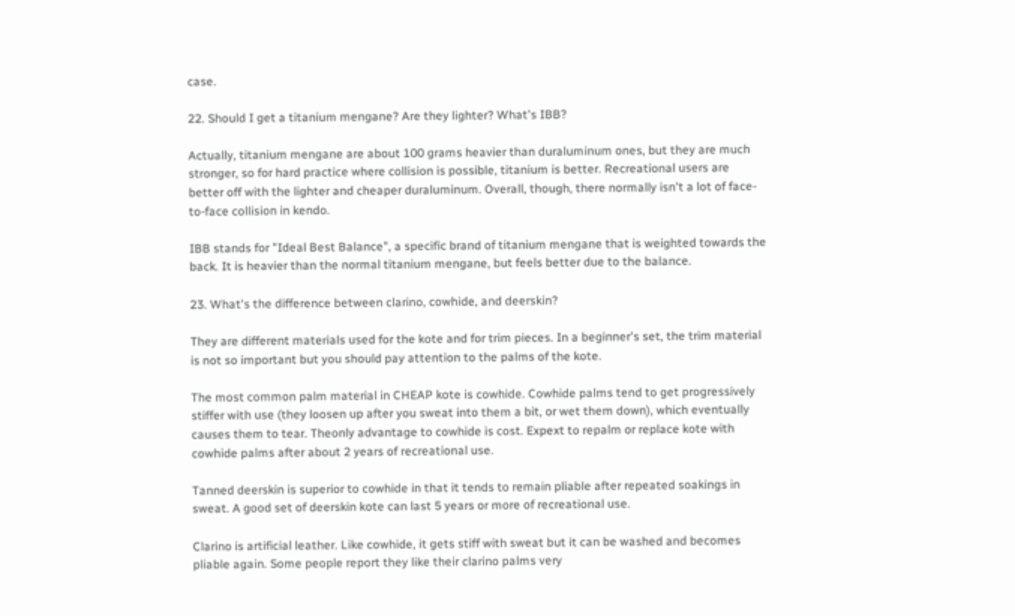case.

22. Should I get a titanium mengane? Are they lighter? What's IBB?

Actually, titanium mengane are about 100 grams heavier than duraluminum ones, but they are much stronger, so for hard practice where collision is possible, titanium is better. Recreational users are better off with the lighter and cheaper duraluminum. Overall, though, there normally isn't a lot of face-to-face collision in kendo.

IBB stands for "Ideal Best Balance", a specific brand of titanium mengane that is weighted towards the back. It is heavier than the normal titanium mengane, but feels better due to the balance.

23. What's the difference between clarino, cowhide, and deerskin?

They are different materials used for the kote and for trim pieces. In a beginner's set, the trim material is not so important but you should pay attention to the palms of the kote.

The most common palm material in CHEAP kote is cowhide. Cowhide palms tend to get progressively stiffer with use (they loosen up after you sweat into them a bit, or wet them down), which eventually causes them to tear. Theonly advantage to cowhide is cost. Expext to repalm or replace kote with cowhide palms after about 2 years of recreational use.

Tanned deerskin is superior to cowhide in that it tends to remain pliable after repeated soakings in sweat. A good set of deerskin kote can last 5 years or more of recreational use.

Clarino is artificial leather. Like cowhide, it gets stiff with sweat but it can be washed and becomes pliable again. Some people report they like their clarino palms very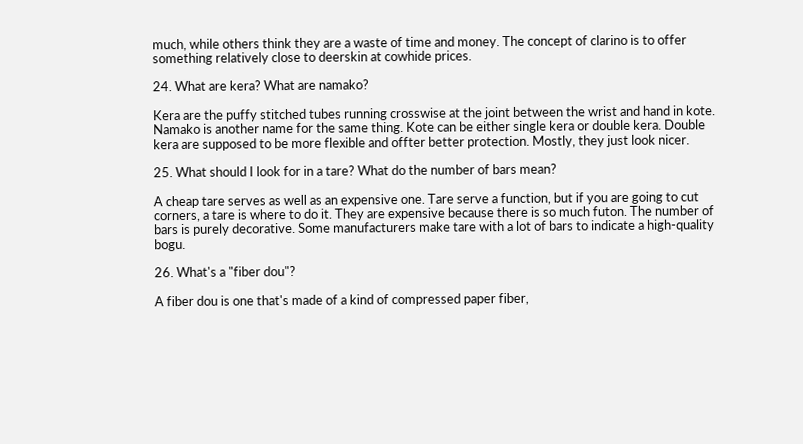much, while others think they are a waste of time and money. The concept of clarino is to offer something relatively close to deerskin at cowhide prices.

24. What are kera? What are namako?

Kera are the puffy stitched tubes running crosswise at the joint between the wrist and hand in kote. Namako is another name for the same thing. Kote can be either single kera or double kera. Double kera are supposed to be more flexible and offter better protection. Mostly, they just look nicer.

25. What should I look for in a tare? What do the number of bars mean?

A cheap tare serves as well as an expensive one. Tare serve a function, but if you are going to cut corners, a tare is where to do it. They are expensive because there is so much futon. The number of bars is purely decorative. Some manufacturers make tare with a lot of bars to indicate a high-quality bogu.

26. What's a "fiber dou"?

A fiber dou is one that's made of a kind of compressed paper fiber,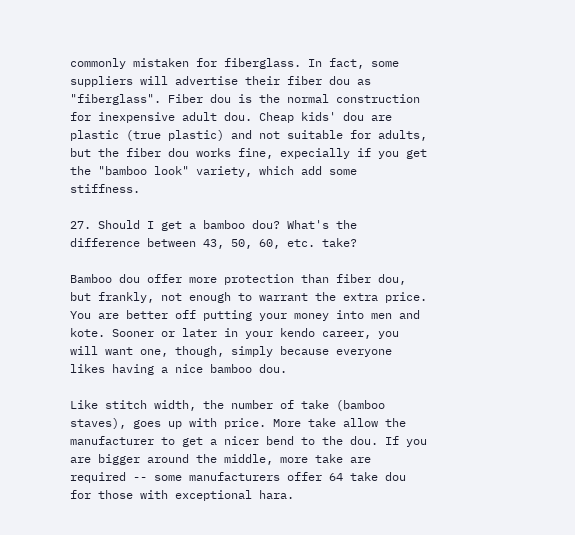commonly mistaken for fiberglass. In fact, some suppliers will advertise their fiber dou as "fiberglass". Fiber dou is the normal construction for inexpensive adult dou. Cheap kids' dou are plastic (true plastic) and not suitable for adults, but the fiber dou works fine, expecially if you get the "bamboo look" variety, which add some stiffness.

27. Should I get a bamboo dou? What's the difference between 43, 50, 60, etc. take?

Bamboo dou offer more protection than fiber dou, but frankly, not enough to warrant the extra price. You are better off putting your money into men and kote. Sooner or later in your kendo career, you will want one, though, simply because everyone likes having a nice bamboo dou.

Like stitch width, the number of take (bamboo staves), goes up with price. More take allow the manufacturer to get a nicer bend to the dou. If you are bigger around the middle, more take are required -- some manufacturers offer 64 take dou for those with exceptional hara.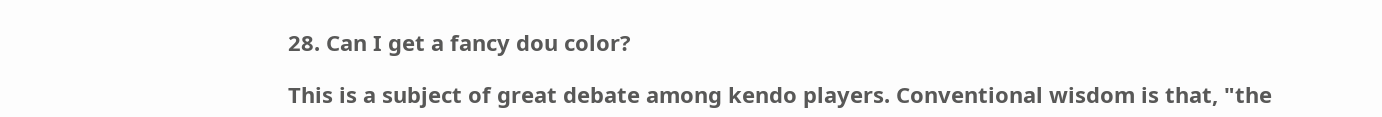28. Can I get a fancy dou color?

This is a subject of great debate among kendo players. Conventional wisdom is that, "the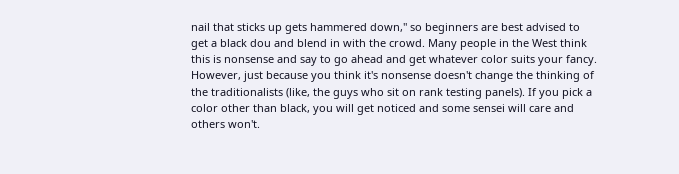nail that sticks up gets hammered down," so beginners are best advised to get a black dou and blend in with the crowd. Many people in the West think this is nonsense and say to go ahead and get whatever color suits your fancy. However, just because you think it's nonsense doesn't change the thinking of the traditionalists (like, the guys who sit on rank testing panels). If you pick a color other than black, you will get noticed and some sensei will care and others won't.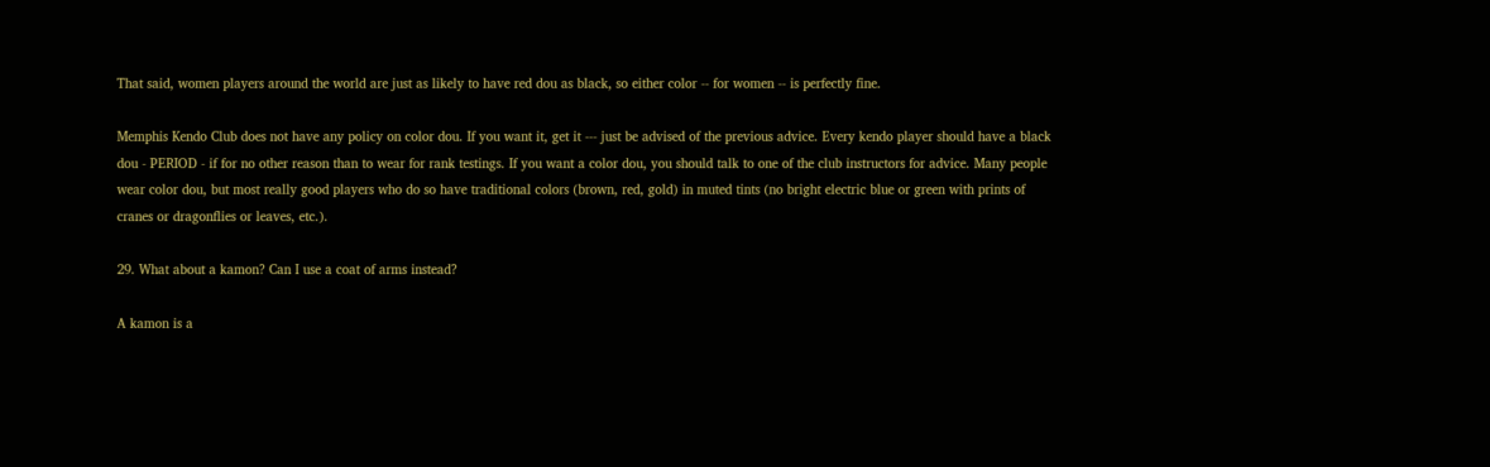That said, women players around the world are just as likely to have red dou as black, so either color -- for women -- is perfectly fine.

Memphis Kendo Club does not have any policy on color dou. If you want it, get it --- just be advised of the previous advice. Every kendo player should have a black dou - PERIOD - if for no other reason than to wear for rank testings. If you want a color dou, you should talk to one of the club instructors for advice. Many people wear color dou, but most really good players who do so have traditional colors (brown, red, gold) in muted tints (no bright electric blue or green with prints of cranes or dragonflies or leaves, etc.).

29. What about a kamon? Can I use a coat of arms instead?

A kamon is a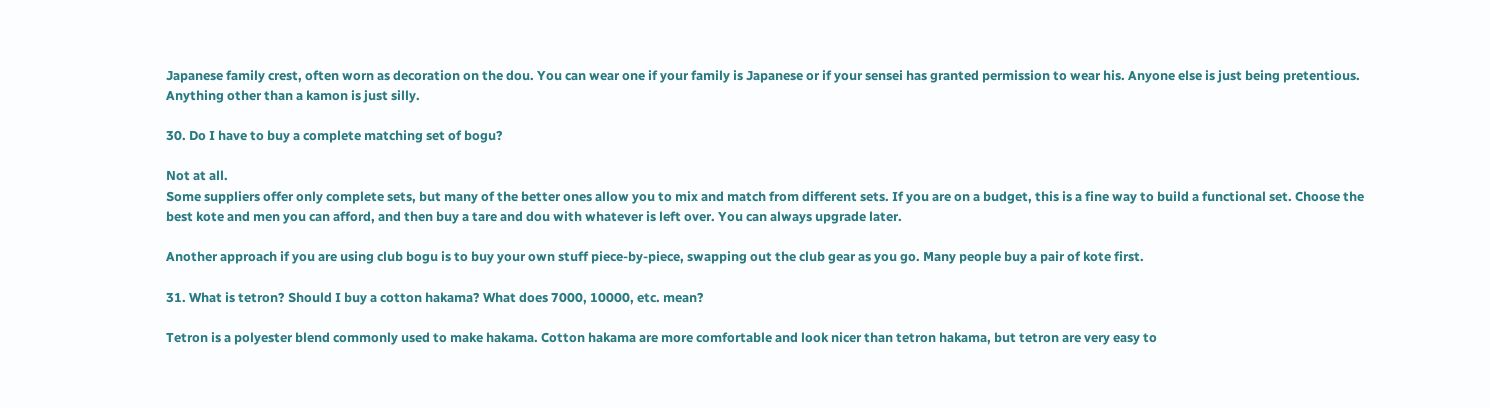Japanese family crest, often worn as decoration on the dou. You can wear one if your family is Japanese or if your sensei has granted permission to wear his. Anyone else is just being pretentious. Anything other than a kamon is just silly.

30. Do I have to buy a complete matching set of bogu?

Not at all.
Some suppliers offer only complete sets, but many of the better ones allow you to mix and match from different sets. If you are on a budget, this is a fine way to build a functional set. Choose the best kote and men you can afford, and then buy a tare and dou with whatever is left over. You can always upgrade later.

Another approach if you are using club bogu is to buy your own stuff piece-by-piece, swapping out the club gear as you go. Many people buy a pair of kote first.

31. What is tetron? Should I buy a cotton hakama? What does 7000, 10000, etc. mean?

Tetron is a polyester blend commonly used to make hakama. Cotton hakama are more comfortable and look nicer than tetron hakama, but tetron are very easy to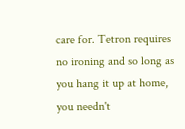care for. Tetron requires no ironing and so long as you hang it up at home, you needn't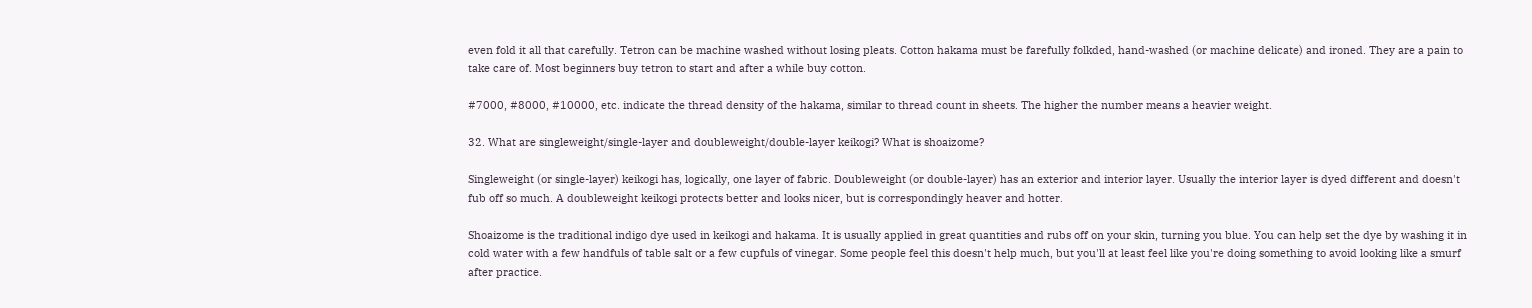even fold it all that carefully. Tetron can be machine washed without losing pleats. Cotton hakama must be farefully folkded, hand-washed (or machine delicate) and ironed. They are a pain to take care of. Most beginners buy tetron to start and after a while buy cotton.

#7000, #8000, #10000, etc. indicate the thread density of the hakama, similar to thread count in sheets. The higher the number means a heavier weight.

32. What are singleweight/single-layer and doubleweight/double-layer keikogi? What is shoaizome?

Singleweight (or single-layer) keikogi has, logically, one layer of fabric. Doubleweight (or double-layer) has an exterior and interior layer. Usually the interior layer is dyed different and doesn't fub off so much. A doubleweight keikogi protects better and looks nicer, but is correspondingly heaver and hotter.

Shoaizome is the traditional indigo dye used in keikogi and hakama. It is usually applied in great quantities and rubs off on your skin, turning you blue. You can help set the dye by washing it in cold water with a few handfuls of table salt or a few cupfuls of vinegar. Some people feel this doesn't help much, but you'll at least feel like you're doing something to avoid looking like a smurf after practice.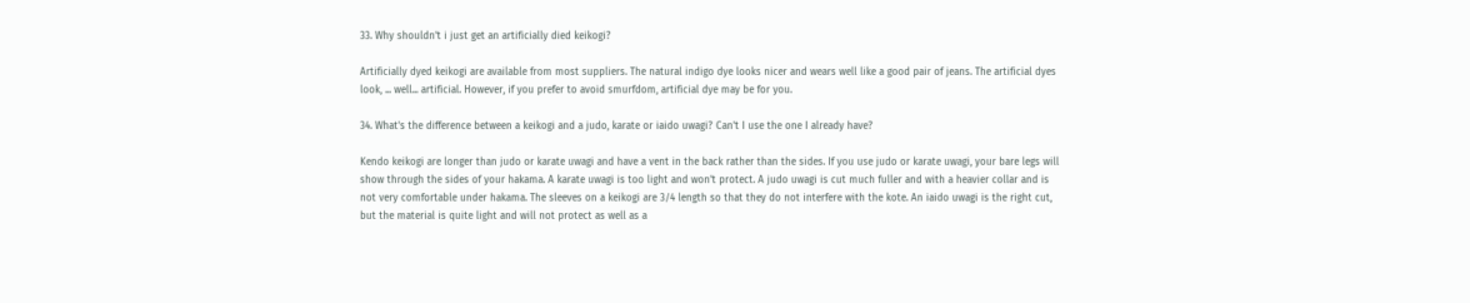33. Why shouldn't i just get an artificially died keikogi?

Artificially dyed keikogi are available from most suppliers. The natural indigo dye looks nicer and wears well like a good pair of jeans. The artificial dyes look, ... well... artificial. However, if you prefer to avoid smurfdom, artificial dye may be for you.

34. What's the difference between a keikogi and a judo, karate or iaido uwagi? Can't I use the one I already have?

Kendo keikogi are longer than judo or karate uwagi and have a vent in the back rather than the sides. If you use judo or karate uwagi, your bare legs will show through the sides of your hakama. A karate uwagi is too light and won't protect. A judo uwagi is cut much fuller and with a heavier collar and is not very comfortable under hakama. The sleeves on a keikogi are 3/4 length so that they do not interfere with the kote. An iaido uwagi is the right cut, but the material is quite light and will not protect as well as a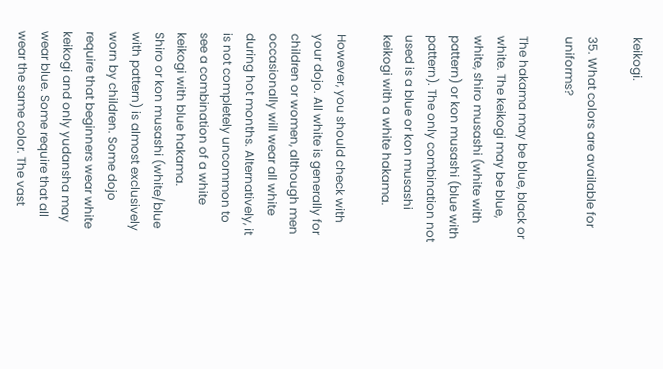keikogi.

35. What colors are available for uniforms?

The hakama may be blue, black or white. The keikogi may be blue, white, shiro musashi (white with pattern) or kon musashi (blue with pattern). The only combination not used is a blue or kon musashi keikogi with a white hakama.

However, you should check with your dojo. All white is generally for children or women, although men occasionally will wear all white during hot months. Alternatively, it is not completely uncommon to see a combination of a white keikogi with blue hakama.
Shiro or kon musashi (white/blue with pattern) is almost exclusively worn by children. Some dojo require that beginners wear white keikogi and only yudansha may wear blue. Some require that all wear the same color. The vast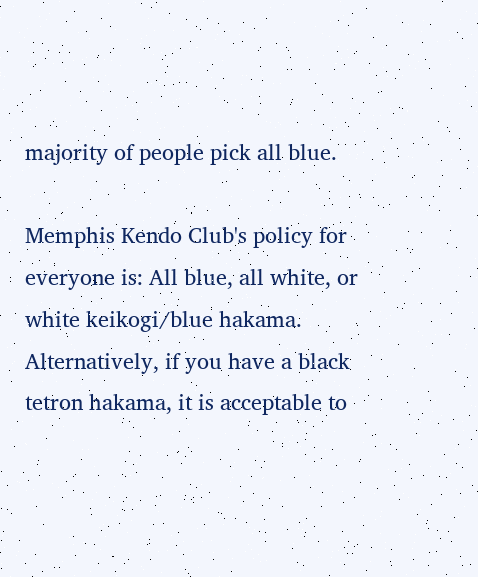majority of people pick all blue.

Memphis Kendo Club's policy for everyone is: All blue, all white, or white keikogi/blue hakama.
Alternatively, if you have a black tetron hakama, it is acceptable to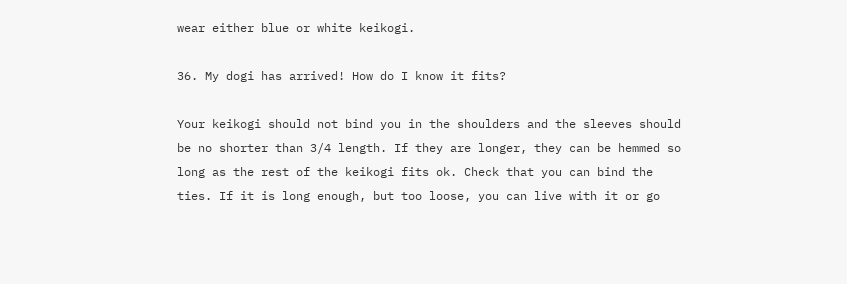wear either blue or white keikogi.

36. My dogi has arrived! How do I know it fits?

Your keikogi should not bind you in the shoulders and the sleeves should be no shorter than 3/4 length. If they are longer, they can be hemmed so long as the rest of the keikogi fits ok. Check that you can bind the ties. If it is long enough, but too loose, you can live with it or go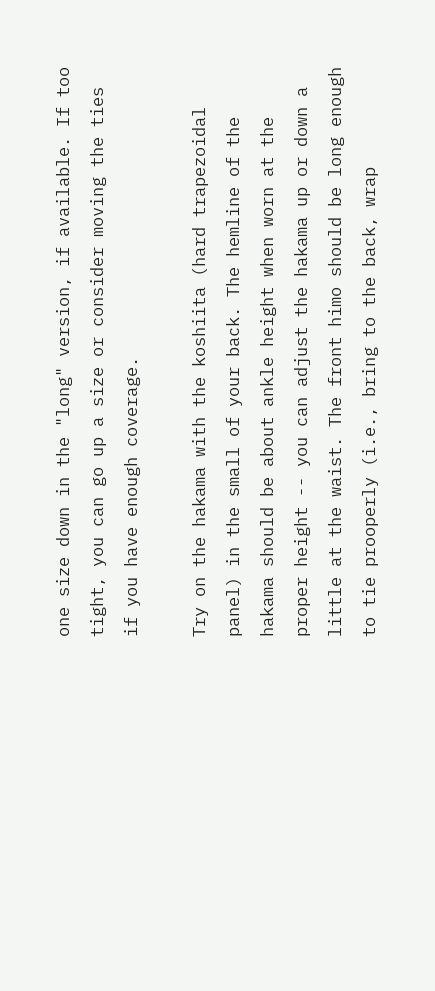one size down in the "long" version, if available. If too tight, you can go up a size or consider moving the ties if you have enough coverage.

Try on the hakama with the koshiita (hard trapezoidal panel) in the small of your back. The hemline of the hakama should be about ankle height when worn at the proper height -- you can adjust the hakama up or down a little at the waist. The front himo should be long enough to tie prooperly (i.e., bring to the back, wrap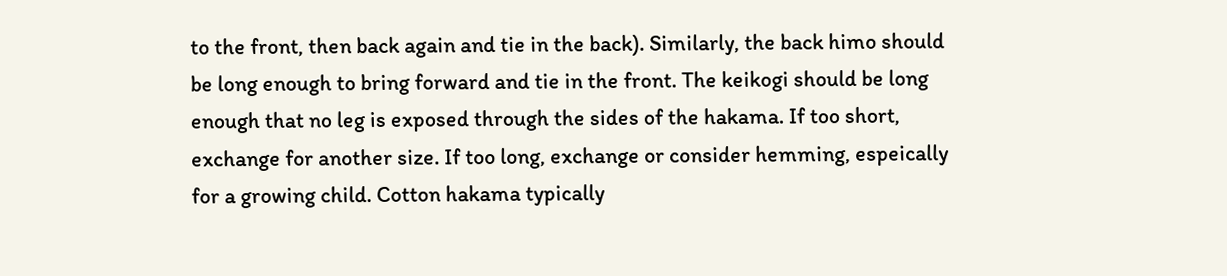to the front, then back again and tie in the back). Similarly, the back himo should be long enough to bring forward and tie in the front. The keikogi should be long enough that no leg is exposed through the sides of the hakama. If too short, exchange for another size. If too long, exchange or consider hemming, espeically for a growing child. Cotton hakama typically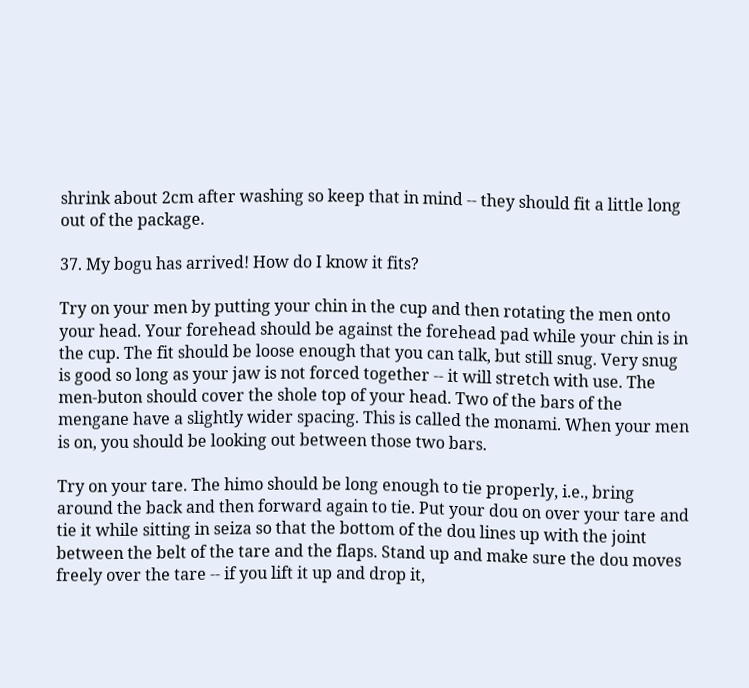shrink about 2cm after washing so keep that in mind -- they should fit a little long out of the package.

37. My bogu has arrived! How do I know it fits?

Try on your men by putting your chin in the cup and then rotating the men onto your head. Your forehead should be against the forehead pad while your chin is in the cup. The fit should be loose enough that you can talk, but still snug. Very snug is good so long as your jaw is not forced together -- it will stretch with use. The men-buton should cover the shole top of your head. Two of the bars of the mengane have a slightly wider spacing. This is called the monami. When your men is on, you should be looking out between those two bars.

Try on your tare. The himo should be long enough to tie properly, i.e., bring around the back and then forward again to tie. Put your dou on over your tare and tie it while sitting in seiza so that the bottom of the dou lines up with the joint between the belt of the tare and the flaps. Stand up and make sure the dou moves freely over the tare -- if you lift it up and drop it,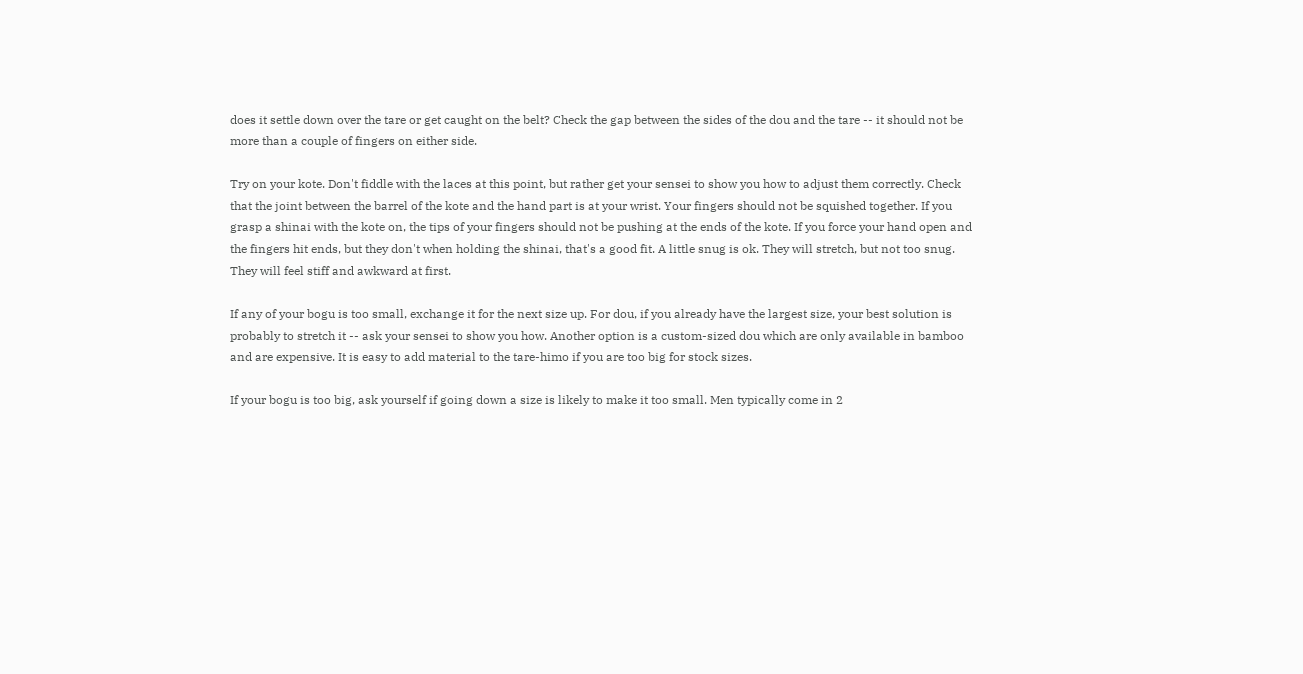does it settle down over the tare or get caught on the belt? Check the gap between the sides of the dou and the tare -- it should not be more than a couple of fingers on either side.

Try on your kote. Don't fiddle with the laces at this point, but rather get your sensei to show you how to adjust them correctly. Check that the joint between the barrel of the kote and the hand part is at your wrist. Your fingers should not be squished together. If you grasp a shinai with the kote on, the tips of your fingers should not be pushing at the ends of the kote. If you force your hand open and the fingers hit ends, but they don't when holding the shinai, that's a good fit. A little snug is ok. They will stretch, but not too snug. They will feel stiff and awkward at first.

If any of your bogu is too small, exchange it for the next size up. For dou, if you already have the largest size, your best solution is probably to stretch it -- ask your sensei to show you how. Another option is a custom-sized dou which are only available in bamboo and are expensive. It is easy to add material to the tare-himo if you are too big for stock sizes.

If your bogu is too big, ask yourself if going down a size is likely to make it too small. Men typically come in 2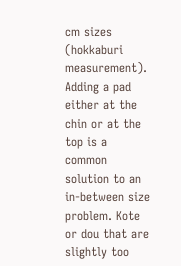cm sizes (hokkaburi measurement). Adding a pad either at the chin or at the top is a common solution to an in-between size problem. Kote or dou that are slightly too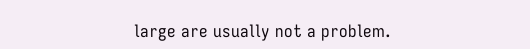large are usually not a problem.